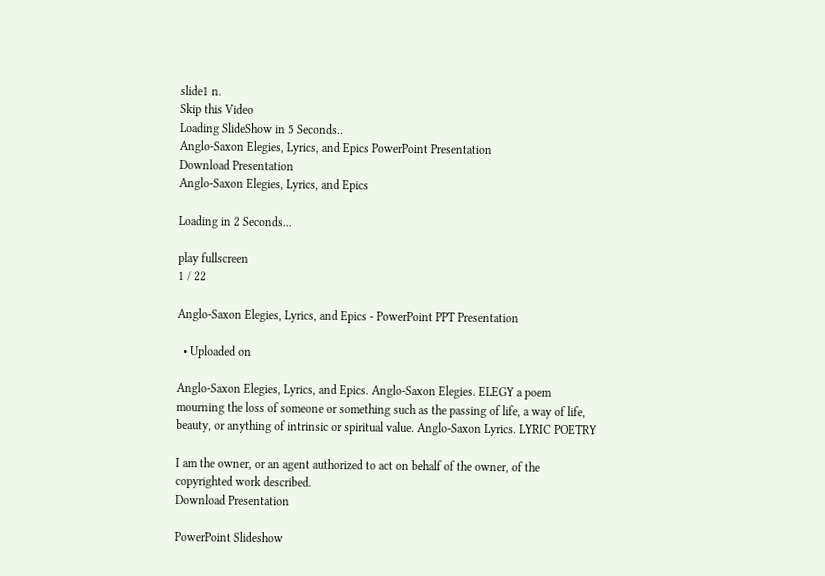slide1 n.
Skip this Video
Loading SlideShow in 5 Seconds..
Anglo-Saxon Elegies, Lyrics, and Epics PowerPoint Presentation
Download Presentation
Anglo-Saxon Elegies, Lyrics, and Epics

Loading in 2 Seconds...

play fullscreen
1 / 22

Anglo-Saxon Elegies, Lyrics, and Epics - PowerPoint PPT Presentation

  • Uploaded on

Anglo-Saxon Elegies, Lyrics, and Epics. Anglo-Saxon Elegies. ELEGY a poem mourning the loss of someone or something such as the passing of life, a way of life, beauty, or anything of intrinsic or spiritual value. Anglo-Saxon Lyrics. LYRIC POETRY

I am the owner, or an agent authorized to act on behalf of the owner, of the copyrighted work described.
Download Presentation

PowerPoint Slideshow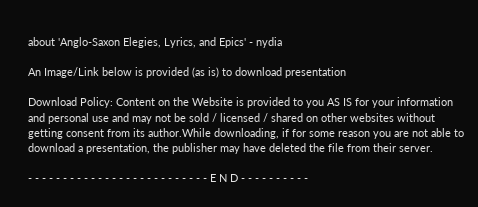about 'Anglo-Saxon Elegies, Lyrics, and Epics' - nydia

An Image/Link below is provided (as is) to download presentation

Download Policy: Content on the Website is provided to you AS IS for your information and personal use and may not be sold / licensed / shared on other websites without getting consent from its author.While downloading, if for some reason you are not able to download a presentation, the publisher may have deleted the file from their server.

- - - - - - - - - - - - - - - - - - - - - - - - - - E N D - - - - - - - - - -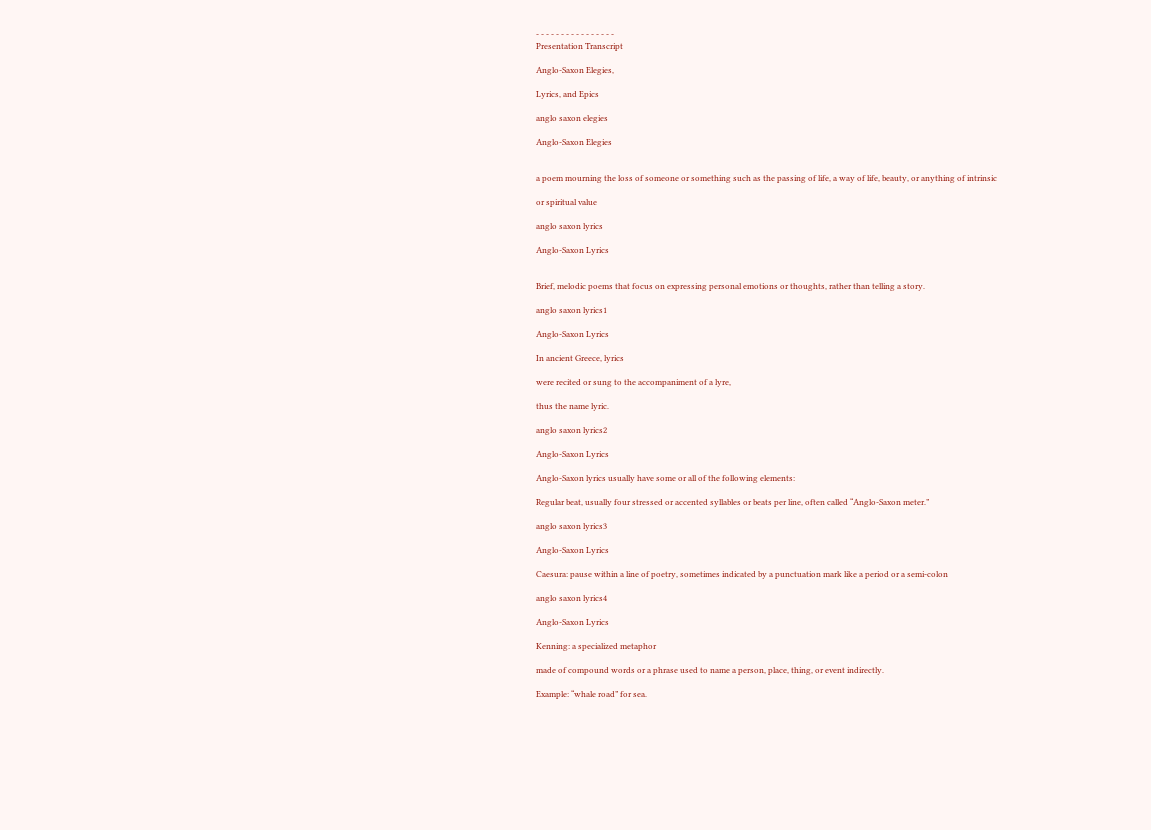- - - - - - - - - - - - - - - -
Presentation Transcript

Anglo-Saxon Elegies,

Lyrics, and Epics

anglo saxon elegies

Anglo-Saxon Elegies


a poem mourning the loss of someone or something such as the passing of life, a way of life, beauty, or anything of intrinsic

or spiritual value

anglo saxon lyrics

Anglo-Saxon Lyrics


Brief, melodic poems that focus on expressing personal emotions or thoughts, rather than telling a story.

anglo saxon lyrics1

Anglo-Saxon Lyrics

In ancient Greece, lyrics

were recited or sung to the accompaniment of a lyre,

thus the name lyric.

anglo saxon lyrics2

Anglo-Saxon Lyrics

Anglo-Saxon lyrics usually have some or all of the following elements:

Regular beat, usually four stressed or accented syllables or beats per line, often called “Anglo-Saxon meter.”

anglo saxon lyrics3

Anglo-Saxon Lyrics

Caesura: pause within a line of poetry, sometimes indicated by a punctuation mark like a period or a semi-colon

anglo saxon lyrics4

Anglo-Saxon Lyrics

Kenning: a specialized metaphor

made of compound words or a phrase used to name a person, place, thing, or event indirectly.

Example: “whale road” for sea.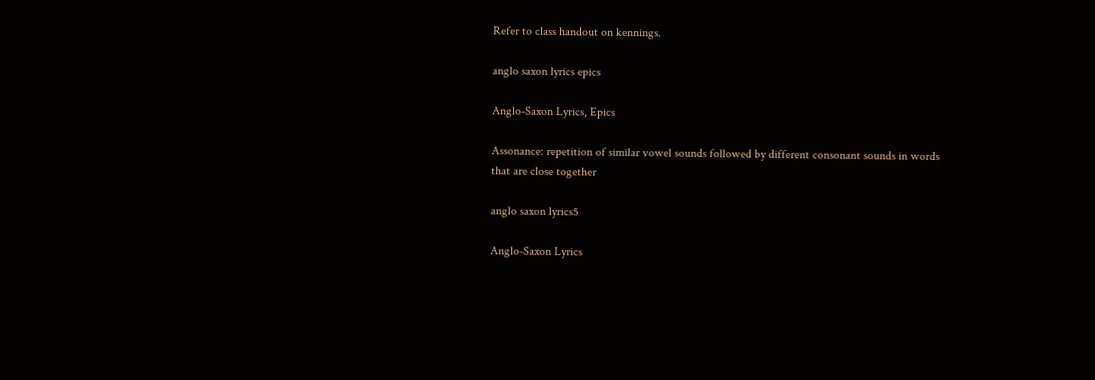Refer to class handout on kennings.

anglo saxon lyrics epics

Anglo-Saxon Lyrics, Epics

Assonance: repetition of similar vowel sounds followed by different consonant sounds in words that are close together

anglo saxon lyrics5

Anglo-Saxon Lyrics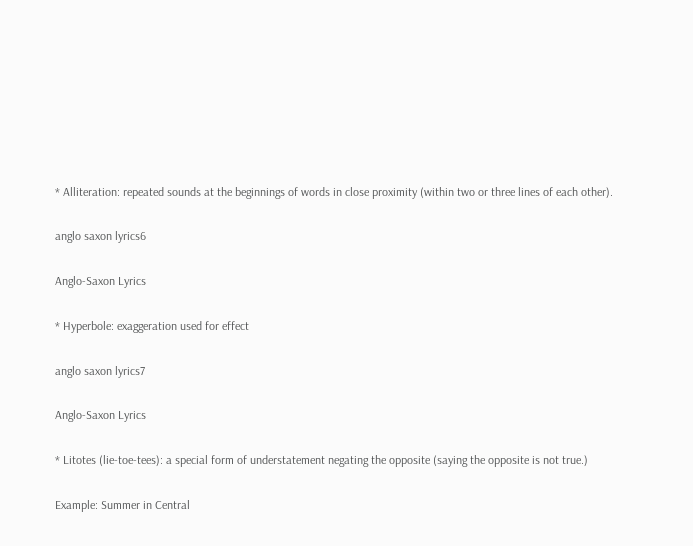* Alliteration: repeated sounds at the beginnings of words in close proximity (within two or three lines of each other).

anglo saxon lyrics6

Anglo-Saxon Lyrics

* Hyperbole: exaggeration used for effect

anglo saxon lyrics7

Anglo-Saxon Lyrics

* Litotes (lie-toe-tees): a special form of understatement negating the opposite (saying the opposite is not true.)

Example: Summer in Central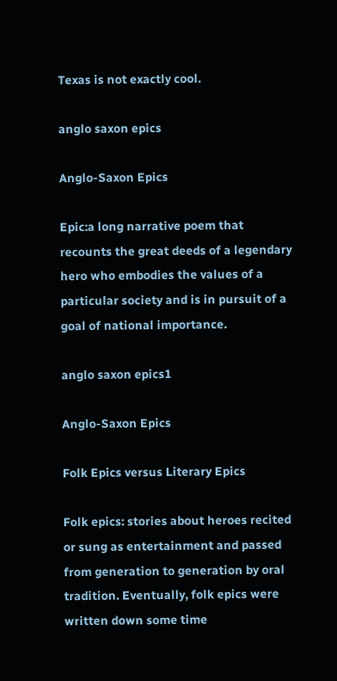Texas is not exactly cool.

anglo saxon epics

Anglo-Saxon Epics

Epic:a long narrative poem that recounts the great deeds of a legendary hero who embodies the values of a particular society and is in pursuit of a goal of national importance.

anglo saxon epics1

Anglo-Saxon Epics

Folk Epics versus Literary Epics

Folk epics: stories about heroes recited or sung as entertainment and passed from generation to generation by oral tradition. Eventually, folk epics were written down some time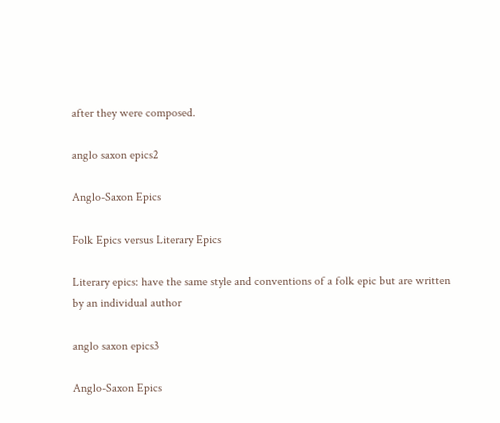after they were composed.

anglo saxon epics2

Anglo-Saxon Epics

Folk Epics versus Literary Epics

Literary epics: have the same style and conventions of a folk epic but are written by an individual author

anglo saxon epics3

Anglo-Saxon Epics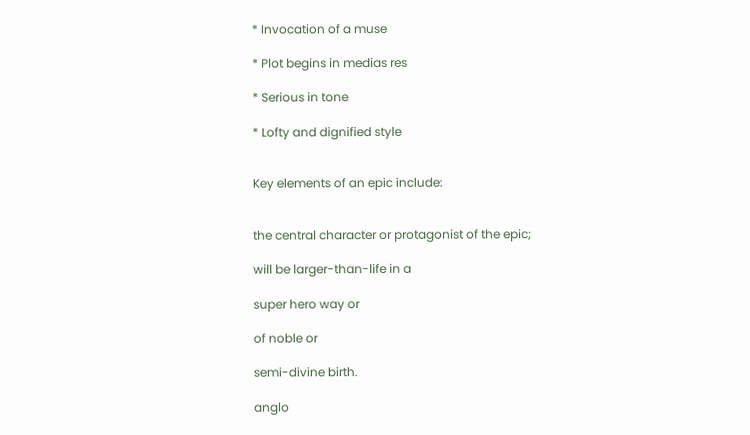* Invocation of a muse

* Plot begins in medias res

* Serious in tone

* Lofty and dignified style


Key elements of an epic include:


the central character or protagonist of the epic;

will be larger-than-life in a

super hero way or

of noble or

semi-divine birth.

anglo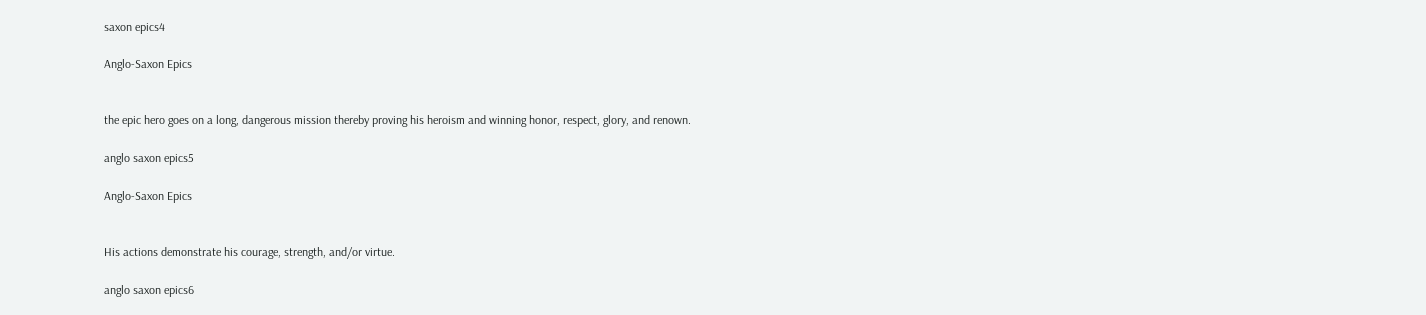saxon epics4

Anglo-Saxon Epics


the epic hero goes on a long, dangerous mission thereby proving his heroism and winning honor, respect, glory, and renown.

anglo saxon epics5

Anglo-Saxon Epics


His actions demonstrate his courage, strength, and/or virtue.

anglo saxon epics6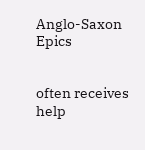Anglo-Saxon Epics


often receives help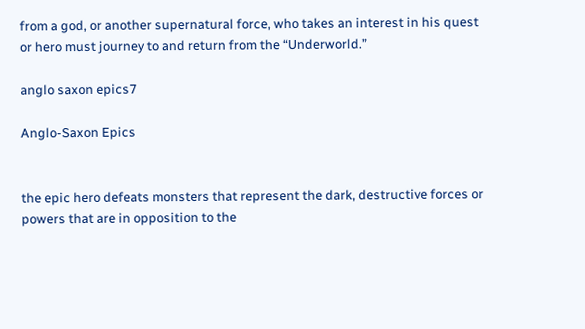from a god, or another supernatural force, who takes an interest in his quest or hero must journey to and return from the “Underworld.”

anglo saxon epics7

Anglo-Saxon Epics


the epic hero defeats monsters that represent the dark, destructive forces or powers that are in opposition to the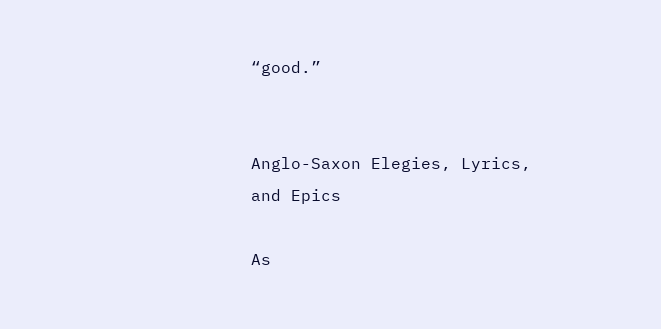“good.”


Anglo-Saxon Elegies, Lyrics, and Epics

As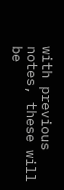with previous notes, these will be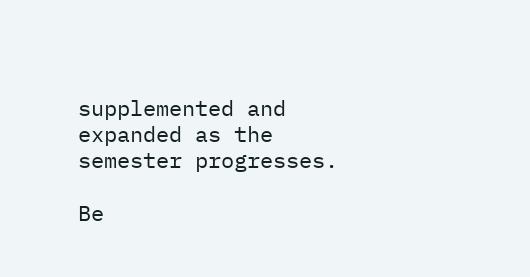supplemented and expanded as the semester progresses.

Be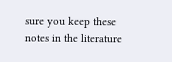sure you keep these notes in the literature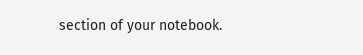section of your notebook.